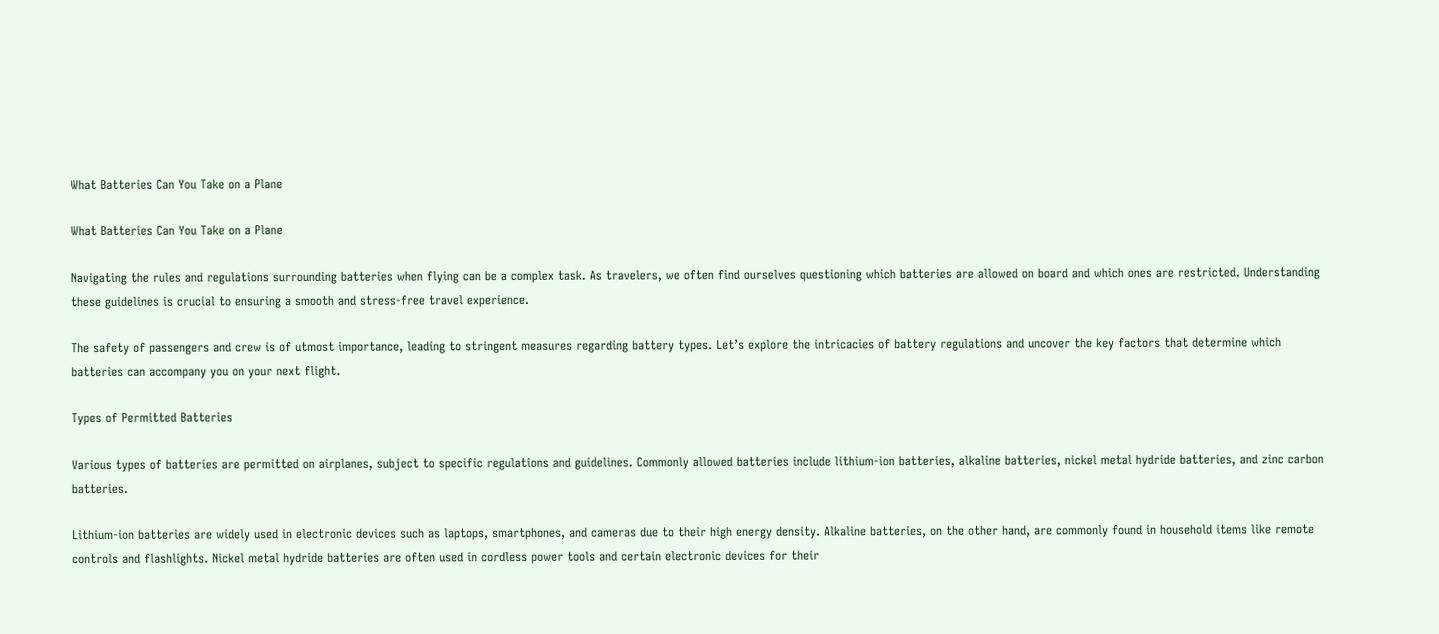What Batteries Can You Take on a Plane

What Batteries Can You Take on a Plane

Navigating the rules and regulations surrounding batteries when flying can be a complex task. As travelers, we often find ourselves questioning which batteries are allowed on board and which ones are restricted. Understanding these guidelines is crucial to ensuring a smooth and stress-free travel experience.

The safety of passengers and crew is of utmost importance, leading to stringent measures regarding battery types. Let’s explore the intricacies of battery regulations and uncover the key factors that determine which batteries can accompany you on your next flight.

Types of Permitted Batteries

Various types of batteries are permitted on airplanes, subject to specific regulations and guidelines. Commonly allowed batteries include lithium-ion batteries, alkaline batteries, nickel metal hydride batteries, and zinc carbon batteries.

Lithium-ion batteries are widely used in electronic devices such as laptops, smartphones, and cameras due to their high energy density. Alkaline batteries, on the other hand, are commonly found in household items like remote controls and flashlights. Nickel metal hydride batteries are often used in cordless power tools and certain electronic devices for their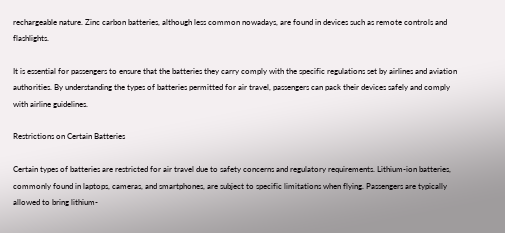rechargeable nature. Zinc carbon batteries, although less common nowadays, are found in devices such as remote controls and flashlights.

It is essential for passengers to ensure that the batteries they carry comply with the specific regulations set by airlines and aviation authorities. By understanding the types of batteries permitted for air travel, passengers can pack their devices safely and comply with airline guidelines.

Restrictions on Certain Batteries

Certain types of batteries are restricted for air travel due to safety concerns and regulatory requirements. Lithium-ion batteries, commonly found in laptops, cameras, and smartphones, are subject to specific limitations when flying. Passengers are typically allowed to bring lithium-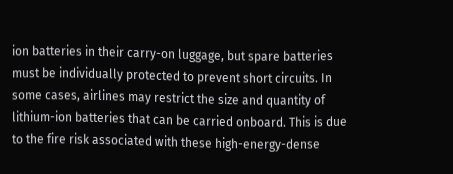ion batteries in their carry-on luggage, but spare batteries must be individually protected to prevent short circuits. In some cases, airlines may restrict the size and quantity of lithium-ion batteries that can be carried onboard. This is due to the fire risk associated with these high-energy-dense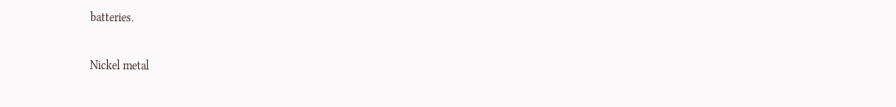batteries.

Nickel metal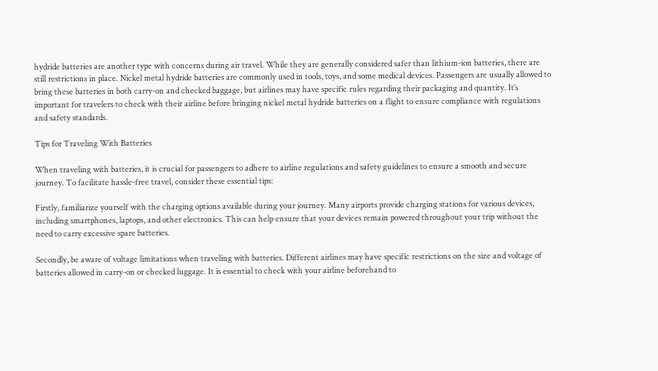hydride batteries are another type with concerns during air travel. While they are generally considered safer than lithium-ion batteries, there are still restrictions in place. Nickel metal hydride batteries are commonly used in tools, toys, and some medical devices. Passengers are usually allowed to bring these batteries in both carry-on and checked baggage, but airlines may have specific rules regarding their packaging and quantity. It’s important for travelers to check with their airline before bringing nickel metal hydride batteries on a flight to ensure compliance with regulations and safety standards.

Tips for Traveling With Batteries

When traveling with batteries, it is crucial for passengers to adhere to airline regulations and safety guidelines to ensure a smooth and secure journey. To facilitate hassle-free travel, consider these essential tips:

Firstly, familiarize yourself with the charging options available during your journey. Many airports provide charging stations for various devices, including smartphones, laptops, and other electronics. This can help ensure that your devices remain powered throughout your trip without the need to carry excessive spare batteries.

Secondly, be aware of voltage limitations when traveling with batteries. Different airlines may have specific restrictions on the size and voltage of batteries allowed in carry-on or checked luggage. It is essential to check with your airline beforehand to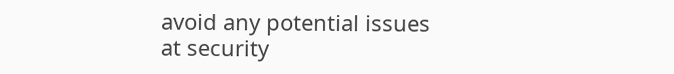avoid any potential issues at security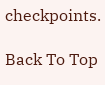checkpoints.

Back To Top